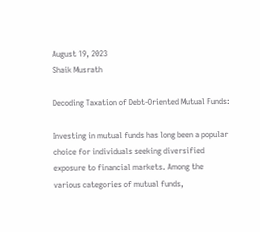August 19, 2023
Shaik Musrath

Decoding Taxation of Debt-Oriented Mutual Funds:

Investing in mutual funds has long been a popular choice for individuals seeking diversified exposure to financial markets. Among the various categories of mutual funds,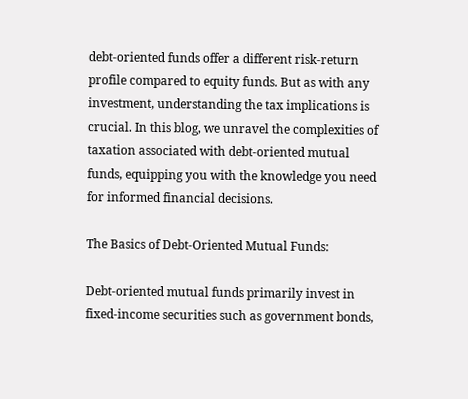debt-oriented funds offer a different risk-return profile compared to equity funds. But as with any investment, understanding the tax implications is crucial. In this blog, we unravel the complexities of taxation associated with debt-oriented mutual funds, equipping you with the knowledge you need for informed financial decisions.

The Basics of Debt-Oriented Mutual Funds:

Debt-oriented mutual funds primarily invest in fixed-income securities such as government bonds,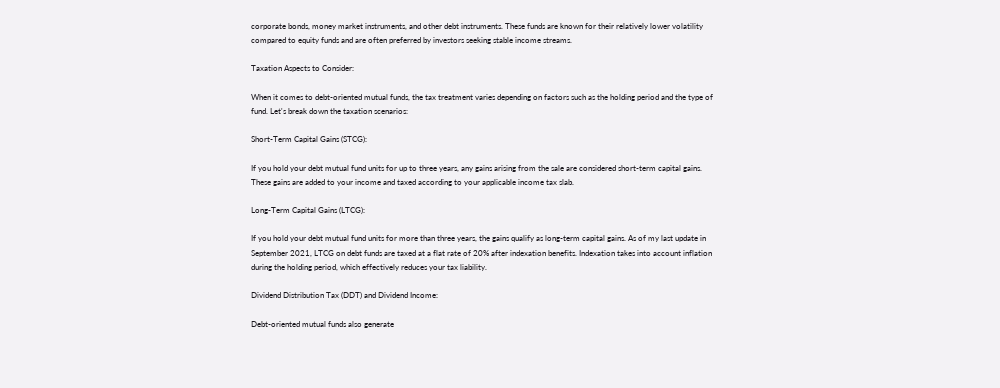corporate bonds, money market instruments, and other debt instruments. These funds are known for their relatively lower volatility compared to equity funds and are often preferred by investors seeking stable income streams.

Taxation Aspects to Consider:

When it comes to debt-oriented mutual funds, the tax treatment varies depending on factors such as the holding period and the type of fund. Let's break down the taxation scenarios:

Short-Term Capital Gains (STCG):

If you hold your debt mutual fund units for up to three years, any gains arising from the sale are considered short-term capital gains. These gains are added to your income and taxed according to your applicable income tax slab.

Long-Term Capital Gains (LTCG):

If you hold your debt mutual fund units for more than three years, the gains qualify as long-term capital gains. As of my last update in September 2021, LTCG on debt funds are taxed at a flat rate of 20% after indexation benefits. Indexation takes into account inflation during the holding period, which effectively reduces your tax liability.

Dividend Distribution Tax (DDT) and Dividend Income:

Debt-oriented mutual funds also generate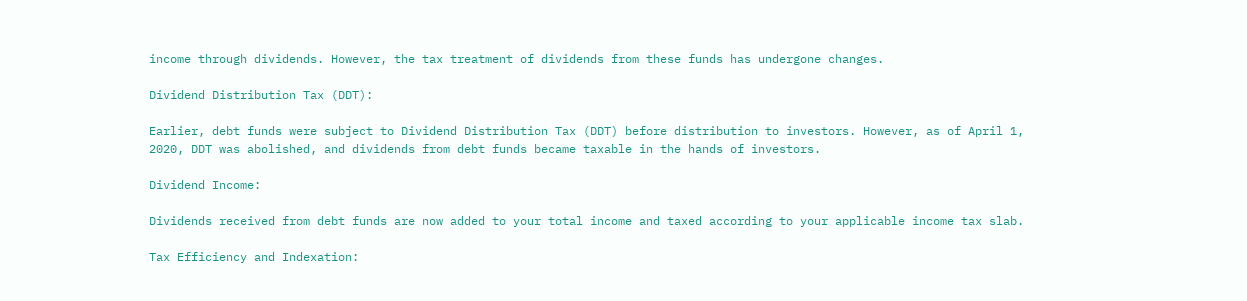income through dividends. However, the tax treatment of dividends from these funds has undergone changes.

Dividend Distribution Tax (DDT):

Earlier, debt funds were subject to Dividend Distribution Tax (DDT) before distribution to investors. However, as of April 1, 2020, DDT was abolished, and dividends from debt funds became taxable in the hands of investors.

Dividend Income:

Dividends received from debt funds are now added to your total income and taxed according to your applicable income tax slab.

Tax Efficiency and Indexation: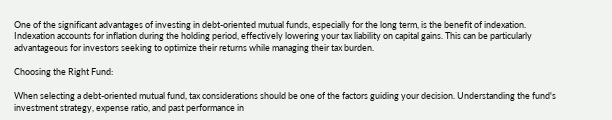One of the significant advantages of investing in debt-oriented mutual funds, especially for the long term, is the benefit of indexation. Indexation accounts for inflation during the holding period, effectively lowering your tax liability on capital gains. This can be particularly advantageous for investors seeking to optimize their returns while managing their tax burden.

Choosing the Right Fund:

When selecting a debt-oriented mutual fund, tax considerations should be one of the factors guiding your decision. Understanding the fund's investment strategy, expense ratio, and past performance in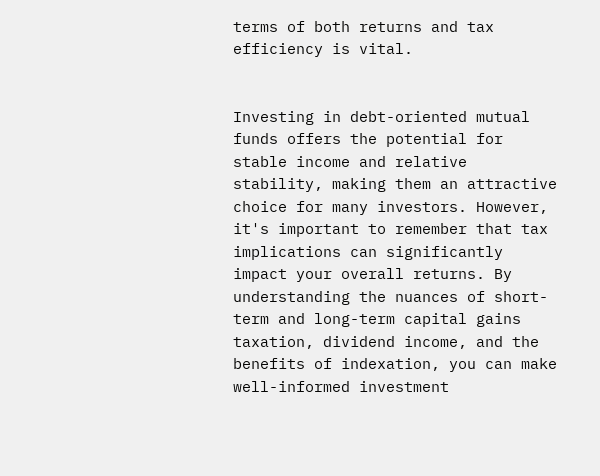terms of both returns and tax efficiency is vital.


Investing in debt-oriented mutual funds offers the potential for stable income and relative stability, making them an attractive choice for many investors. However, it's important to remember that tax implications can significantly impact your overall returns. By understanding the nuances of short-term and long-term capital gains taxation, dividend income, and the benefits of indexation, you can make well-informed investment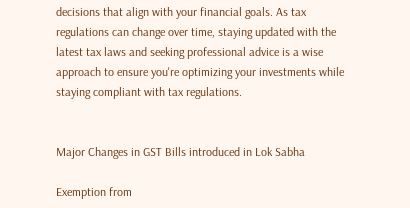decisions that align with your financial goals. As tax regulations can change over time, staying updated with the latest tax laws and seeking professional advice is a wise approach to ensure you're optimizing your investments while staying compliant with tax regulations.


Major Changes in GST Bills introduced in Lok Sabha

Exemption from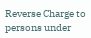Reverse Charge to persons under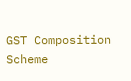GST Composition Scheme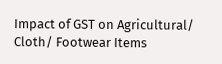Impact of GST on Agricultural/ Cloth/ Footwear Items